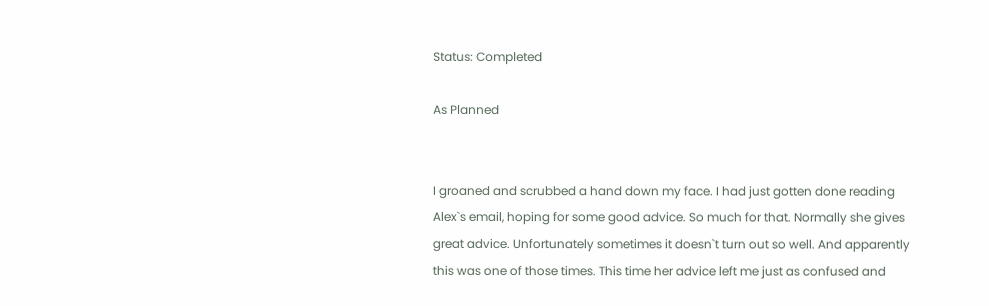Status: Completed

As Planned


I groaned and scrubbed a hand down my face. I had just gotten done reading Alex`s email, hoping for some good advice. So much for that. Normally she gives great advice. Unfortunately sometimes it doesn`t turn out so well. And apparently this was one of those times. This time her advice left me just as confused and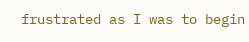frustrated as I was to begin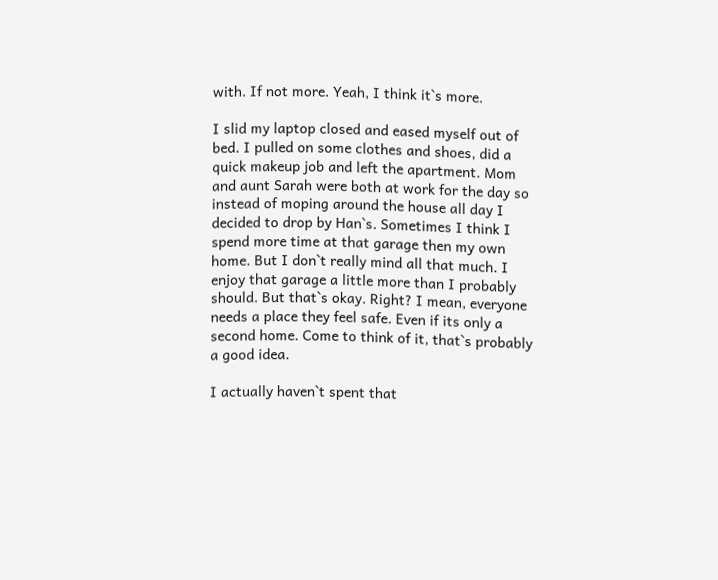with. If not more. Yeah, I think it`s more.

I slid my laptop closed and eased myself out of bed. I pulled on some clothes and shoes, did a quick makeup job and left the apartment. Mom and aunt Sarah were both at work for the day so instead of moping around the house all day I decided to drop by Han`s. Sometimes I think I spend more time at that garage then my own home. But I don`t really mind all that much. I enjoy that garage a little more than I probably should. But that`s okay. Right? I mean, everyone needs a place they feel safe. Even if its only a second home. Come to think of it, that`s probably a good idea.

I actually haven`t spent that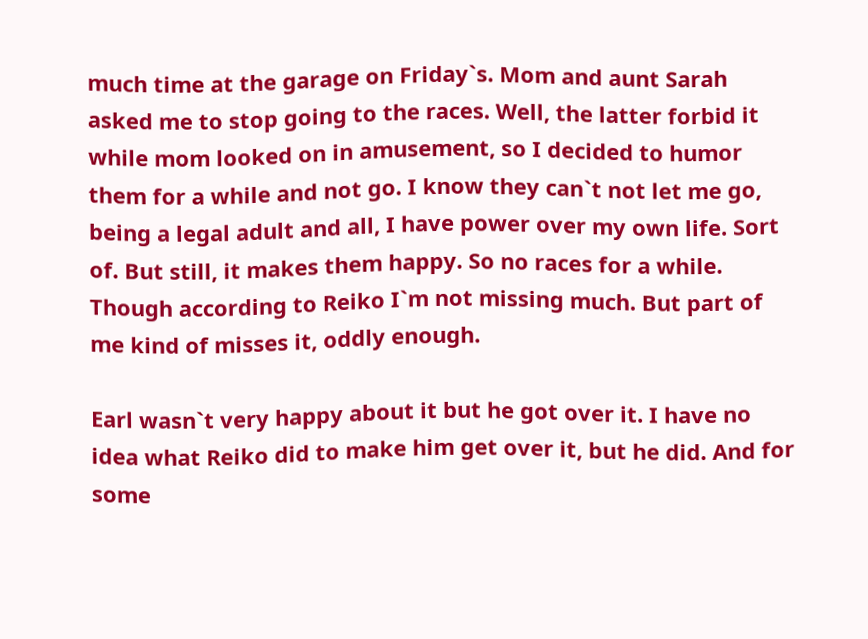much time at the garage on Friday`s. Mom and aunt Sarah asked me to stop going to the races. Well, the latter forbid it while mom looked on in amusement, so I decided to humor them for a while and not go. I know they can`t not let me go, being a legal adult and all, I have power over my own life. Sort of. But still, it makes them happy. So no races for a while. Though according to Reiko I`m not missing much. But part of me kind of misses it, oddly enough.

Earl wasn`t very happy about it but he got over it. I have no idea what Reiko did to make him get over it, but he did. And for some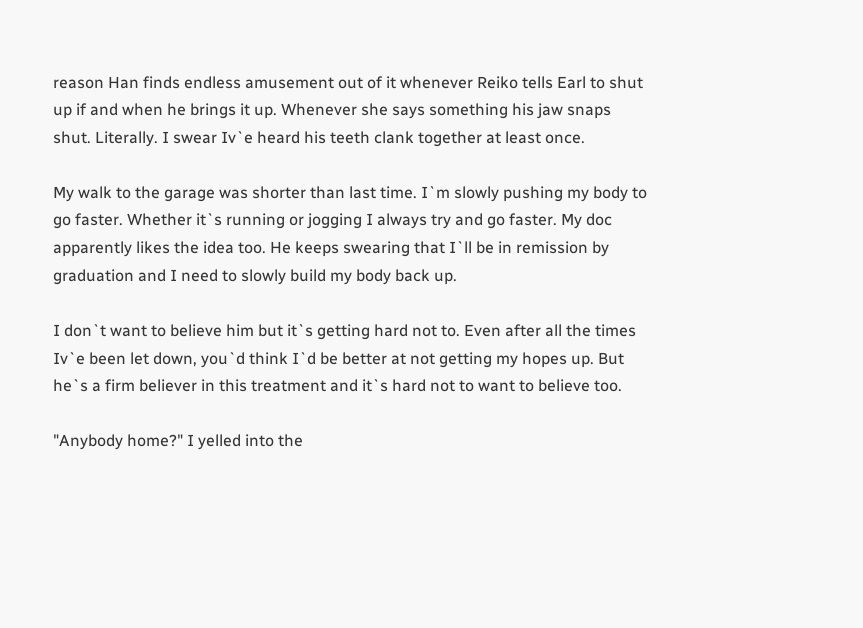reason Han finds endless amusement out of it whenever Reiko tells Earl to shut up if and when he brings it up. Whenever she says something his jaw snaps shut. Literally. I swear Iv`e heard his teeth clank together at least once.

My walk to the garage was shorter than last time. I`m slowly pushing my body to go faster. Whether it`s running or jogging I always try and go faster. My doc apparently likes the idea too. He keeps swearing that I`ll be in remission by graduation and I need to slowly build my body back up.

I don`t want to believe him but it`s getting hard not to. Even after all the times Iv`e been let down, you`d think I`d be better at not getting my hopes up. But he`s a firm believer in this treatment and it`s hard not to want to believe too.

"Anybody home?" I yelled into the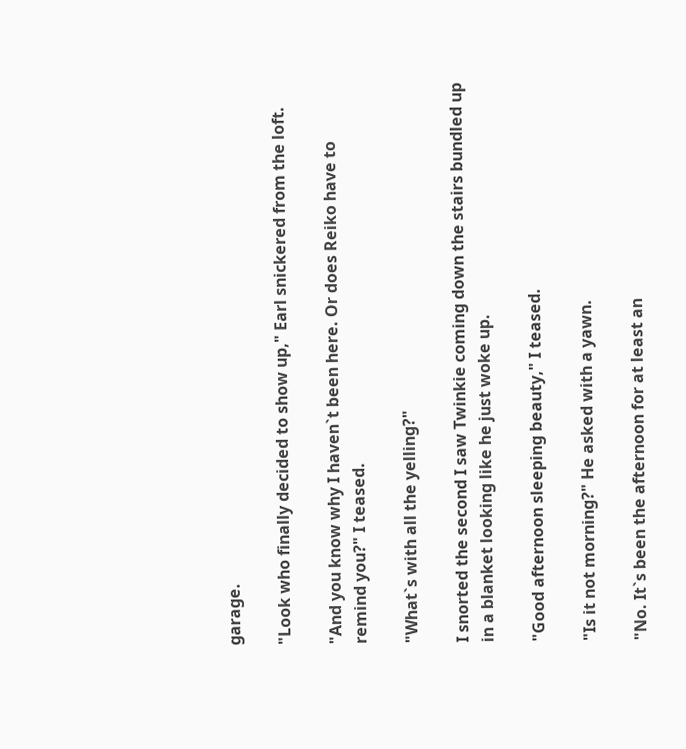garage.

"Look who finally decided to show up," Earl snickered from the loft.

"And you know why I haven`t been here. Or does Reiko have to remind you?" I teased.

"What`s with all the yelling?"

I snorted the second I saw Twinkie coming down the stairs bundled up in a blanket looking like he just woke up.

"Good afternoon sleeping beauty," I teased.

"Is it not morning?" He asked with a yawn.

"No. It`s been the afternoon for at least an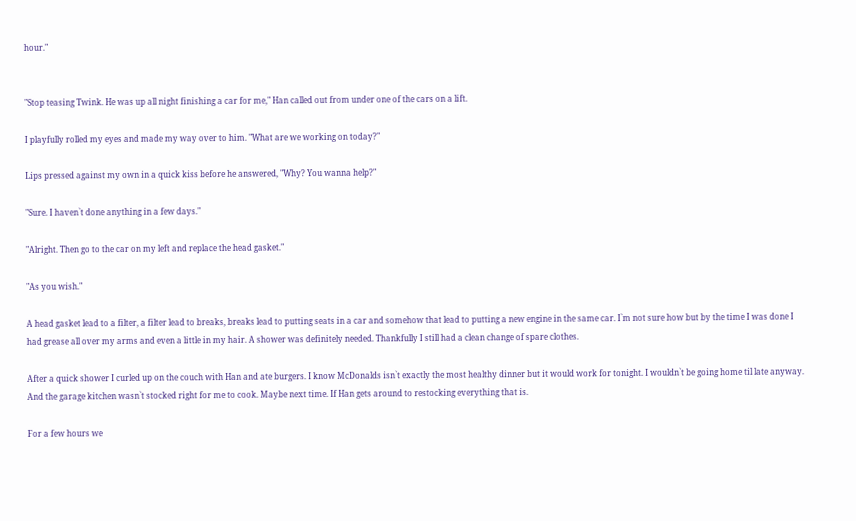hour."


"Stop teasing Twink. He was up all night finishing a car for me," Han called out from under one of the cars on a lift.

I playfully rolled my eyes and made my way over to him. "What are we working on today?"

Lips pressed against my own in a quick kiss before he answered, "Why? You wanna help?"

"Sure. I haven`t done anything in a few days."

"Alright. Then go to the car on my left and replace the head gasket."

"As you wish."

A head gasket lead to a filter, a filter lead to breaks, breaks lead to putting seats in a car and somehow that lead to putting a new engine in the same car. I`m not sure how but by the time I was done I had grease all over my arms and even a little in my hair. A shower was definitely needed. Thankfully I still had a clean change of spare clothes.

After a quick shower I curled up on the couch with Han and ate burgers. I know McDonalds isn`t exactly the most healthy dinner but it would work for tonight. I wouldn`t be going home til late anyway. And the garage kitchen wasn`t stocked right for me to cook. Maybe next time. If Han gets around to restocking everything that is.

For a few hours we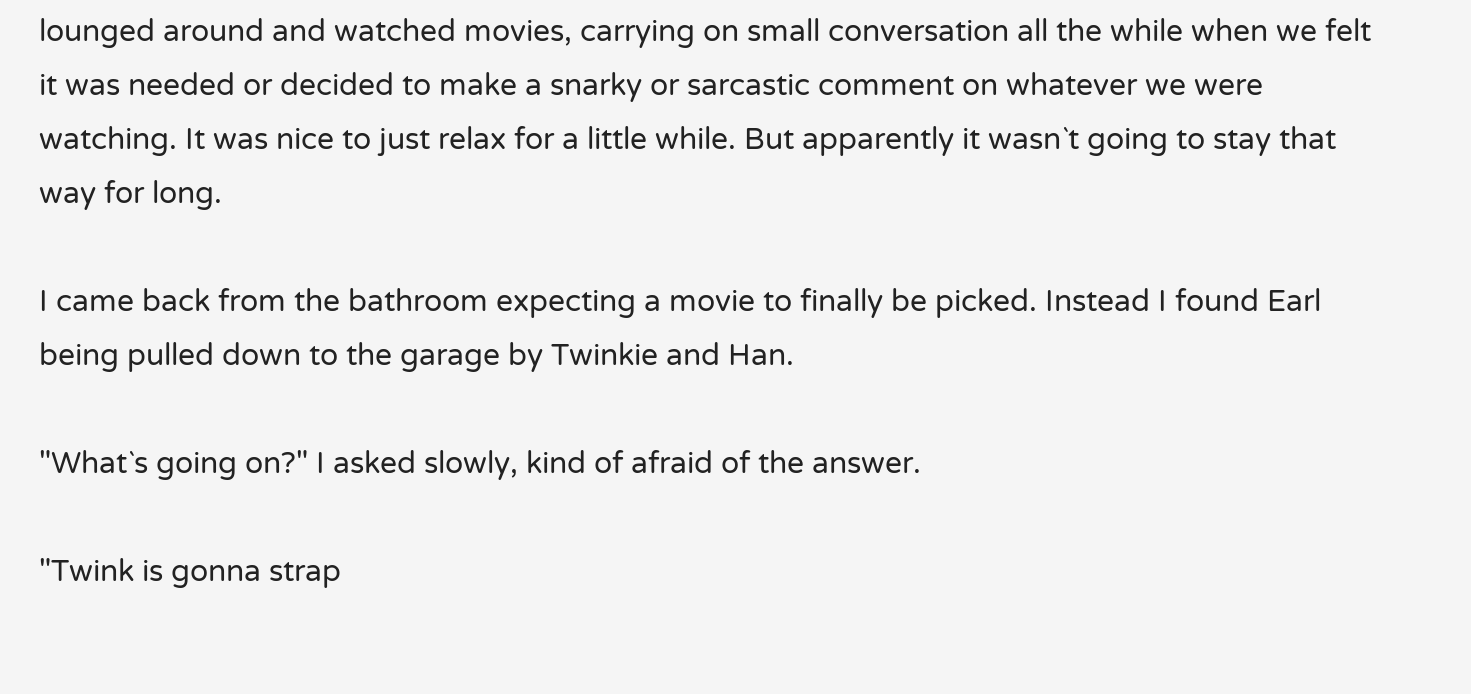lounged around and watched movies, carrying on small conversation all the while when we felt it was needed or decided to make a snarky or sarcastic comment on whatever we were watching. It was nice to just relax for a little while. But apparently it wasn`t going to stay that way for long.

I came back from the bathroom expecting a movie to finally be picked. Instead I found Earl being pulled down to the garage by Twinkie and Han.

"What`s going on?" I asked slowly, kind of afraid of the answer.

"Twink is gonna strap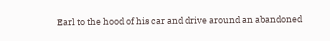Earl to the hood of his car and drive around an abandoned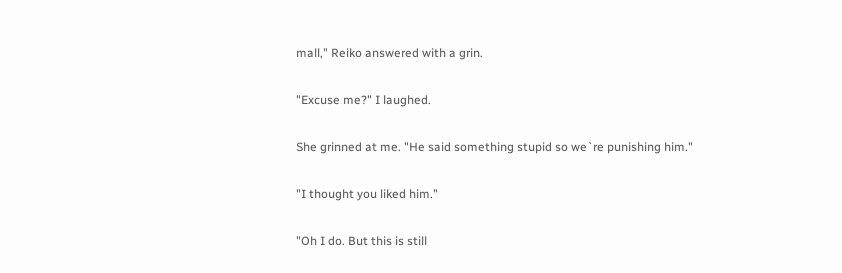mall," Reiko answered with a grin.

"Excuse me?" I laughed.

She grinned at me. "He said something stupid so we`re punishing him."

"I thought you liked him."

"Oh I do. But this is still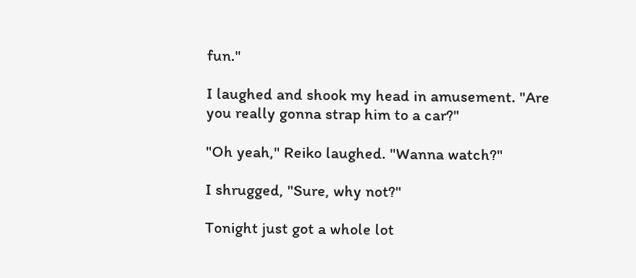fun."

I laughed and shook my head in amusement. "Are you really gonna strap him to a car?"

"Oh yeah," Reiko laughed. "Wanna watch?"

I shrugged, "Sure, why not?"

Tonight just got a whole lot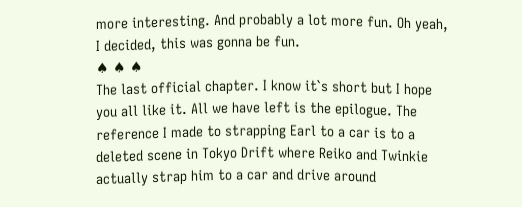more interesting. And probably a lot more fun. Oh yeah, I decided, this was gonna be fun.
♠ ♠ ♠
The last official chapter. I know it`s short but I hope you all like it. All we have left is the epilogue. The reference I made to strapping Earl to a car is to a deleted scene in Tokyo Drift where Reiko and Twinkie actually strap him to a car and drive around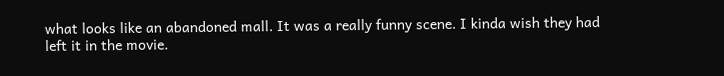what looks like an abandoned mall. It was a really funny scene. I kinda wish they had left it in the movie.